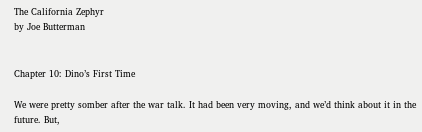The California Zephyr
by Joe Butterman


Chapter 10: Dino’s First Time

We were pretty somber after the war talk. It had been very moving, and we’d think about it in the future. But,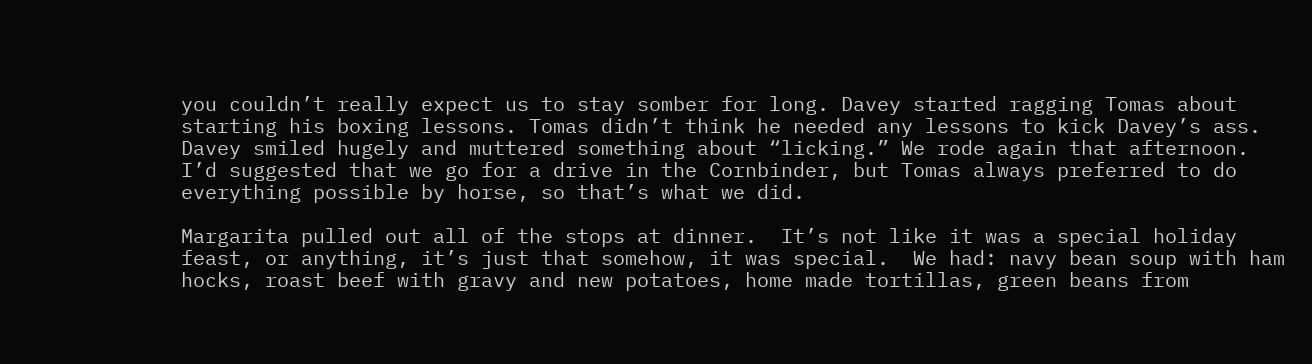you couldn’t really expect us to stay somber for long. Davey started ragging Tomas about starting his boxing lessons. Tomas didn’t think he needed any lessons to kick Davey’s ass. Davey smiled hugely and muttered something about “licking.” We rode again that afternoon. I’d suggested that we go for a drive in the Cornbinder, but Tomas always preferred to do everything possible by horse, so that’s what we did.

Margarita pulled out all of the stops at dinner.  It’s not like it was a special holiday feast, or anything, it’s just that somehow, it was special.  We had: navy bean soup with ham hocks, roast beef with gravy and new potatoes, home made tortillas, green beans from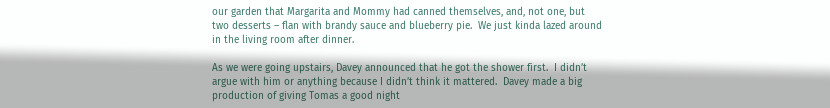our garden that Margarita and Mommy had canned themselves, and, not one, but two desserts – flan with brandy sauce and blueberry pie.  We just kinda lazed around in the living room after dinner.

As we were going upstairs, Davey announced that he got the shower first.  I didn’t argue with him or anything because I didn’t think it mattered.  Davey made a big production of giving Tomas a good night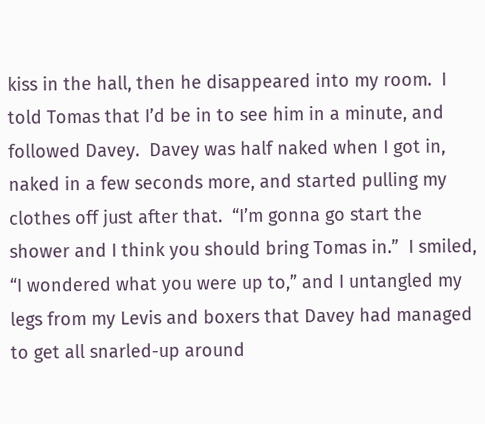kiss in the hall, then he disappeared into my room.  I told Tomas that I’d be in to see him in a minute, and followed Davey.  Davey was half naked when I got in, naked in a few seconds more, and started pulling my clothes off just after that.  “I’m gonna go start the shower and I think you should bring Tomas in.”  I smiled, “I wondered what you were up to,” and I untangled my legs from my Levis and boxers that Davey had managed to get all snarled-up around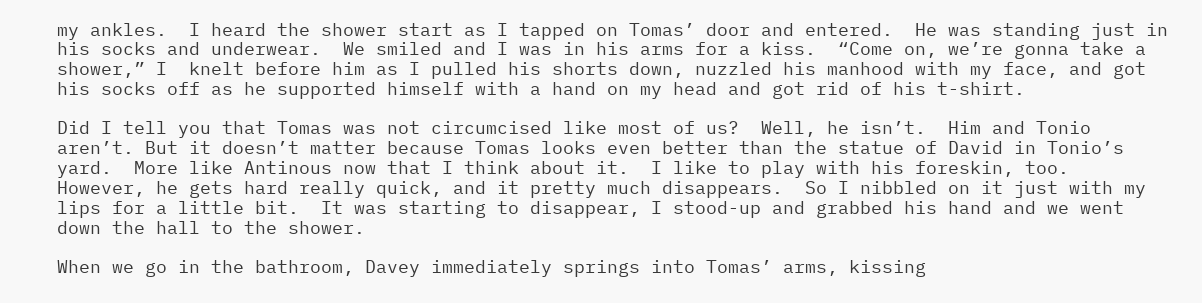my ankles.  I heard the shower start as I tapped on Tomas’ door and entered.  He was standing just in his socks and underwear.  We smiled and I was in his arms for a kiss.  “Come on, we’re gonna take a shower,” I  knelt before him as I pulled his shorts down, nuzzled his manhood with my face, and got his socks off as he supported himself with a hand on my head and got rid of his t-shirt.

Did I tell you that Tomas was not circumcised like most of us?  Well, he isn’t.  Him and Tonio aren’t. But it doesn’t matter because Tomas looks even better than the statue of David in Tonio’s yard.  More like Antinous now that I think about it.  I like to play with his foreskin, too.  However, he gets hard really quick, and it pretty much disappears.  So I nibbled on it just with my lips for a little bit.  It was starting to disappear, I stood-up and grabbed his hand and we went down the hall to the shower.

When we go in the bathroom, Davey immediately springs into Tomas’ arms, kissing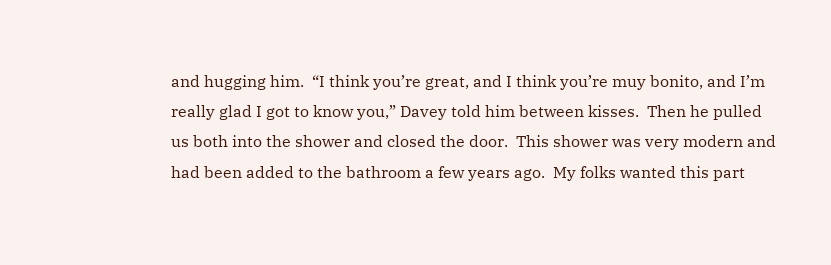and hugging him.  “I think you’re great, and I think you’re muy bonito, and I’m really glad I got to know you,” Davey told him between kisses.  Then he pulled us both into the shower and closed the door.  This shower was very modern and had been added to the bathroom a few years ago.  My folks wanted this part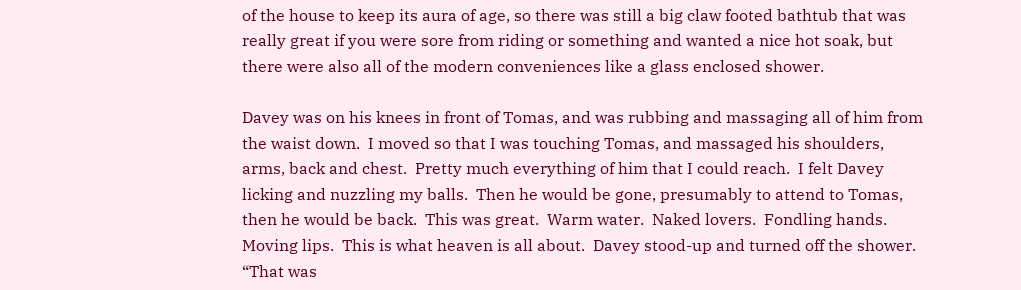of the house to keep its aura of age, so there was still a big claw footed bathtub that was really great if you were sore from riding or something and wanted a nice hot soak, but there were also all of the modern conveniences like a glass enclosed shower.

Davey was on his knees in front of Tomas, and was rubbing and massaging all of him from the waist down.  I moved so that I was touching Tomas, and massaged his shoulders, arms, back and chest.  Pretty much everything of him that I could reach.  I felt Davey licking and nuzzling my balls.  Then he would be gone, presumably to attend to Tomas, then he would be back.  This was great.  Warm water.  Naked lovers.  Fondling hands.    Moving lips.  This is what heaven is all about.  Davey stood-up and turned off the shower.  “That was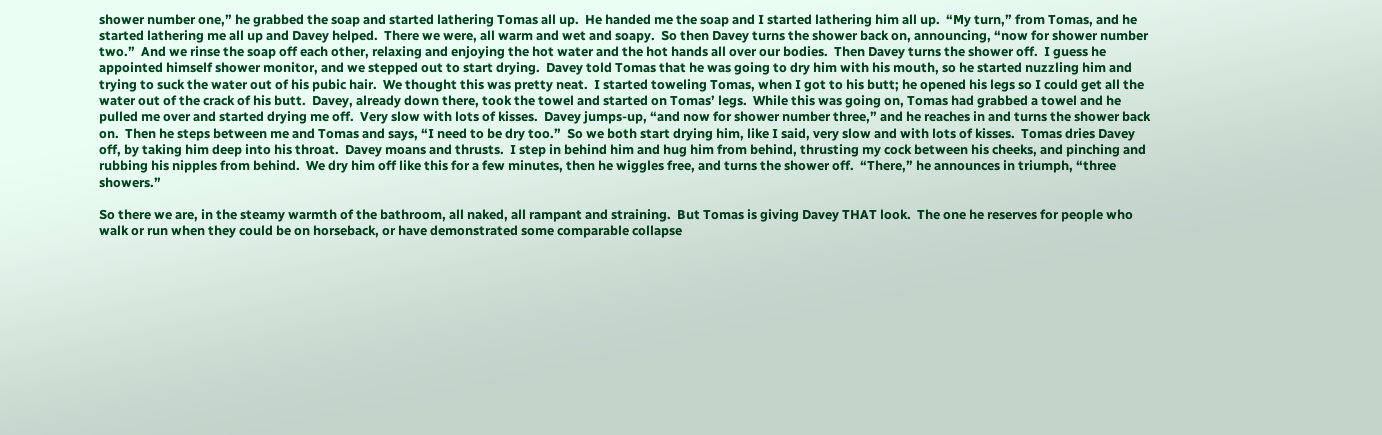shower number one,” he grabbed the soap and started lathering Tomas all up.  He handed me the soap and I started lathering him all up.  “My turn,” from Tomas, and he started lathering me all up and Davey helped.  There we were, all warm and wet and soapy.  So then Davey turns the shower back on, announcing, “now for shower number two.”  And we rinse the soap off each other, relaxing and enjoying the hot water and the hot hands all over our bodies.  Then Davey turns the shower off.  I guess he appointed himself shower monitor, and we stepped out to start drying.  Davey told Tomas that he was going to dry him with his mouth, so he started nuzzling him and trying to suck the water out of his pubic hair.  We thought this was pretty neat.  I started toweling Tomas, when I got to his butt; he opened his legs so I could get all the water out of the crack of his butt.  Davey, already down there, took the towel and started on Tomas’ legs.  While this was going on, Tomas had grabbed a towel and he pulled me over and started drying me off.  Very slow with lots of kisses.  Davey jumps-up, “and now for shower number three,” and he reaches in and turns the shower back on.  Then he steps between me and Tomas and says, “I need to be dry too.”  So we both start drying him, like I said, very slow and with lots of kisses.  Tomas dries Davey off, by taking him deep into his throat.  Davey moans and thrusts.  I step in behind him and hug him from behind, thrusting my cock between his cheeks, and pinching and rubbing his nipples from behind.  We dry him off like this for a few minutes, then he wiggles free, and turns the shower off.  “There,” he announces in triumph, “three showers.”

So there we are, in the steamy warmth of the bathroom, all naked, all rampant and straining.  But Tomas is giving Davey THAT look.  The one he reserves for people who walk or run when they could be on horseback, or have demonstrated some comparable collapse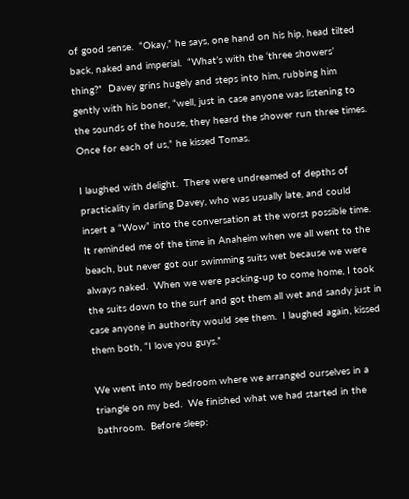of good sense.  “Okay,” he says, one hand on his hip, head tilted back, naked and imperial.  “What’s with the ‘three showers’ thing?”  Davey grins hugely and steps into him, rubbing him gently with his boner, “well, just in case anyone was listening to the sounds of the house, they heard the shower run three times.  Once for each of us,” he kissed Tomas.

I laughed with delight.  There were undreamed of depths of practicality in darling Davey, who was usually late, and could insert a “Wow” into the conversation at the worst possible time.  It reminded me of the time in Anaheim when we all went to the beach, but never got our swimming suits wet because we were always naked.  When we were packing-up to come home, I took the suits down to the surf and got them all wet and sandy just in case anyone in authority would see them.  I laughed again, kissed them both, “I love you guys.”

We went into my bedroom where we arranged ourselves in a triangle on my bed.  We finished what we had started in the bathroom.  Before sleep: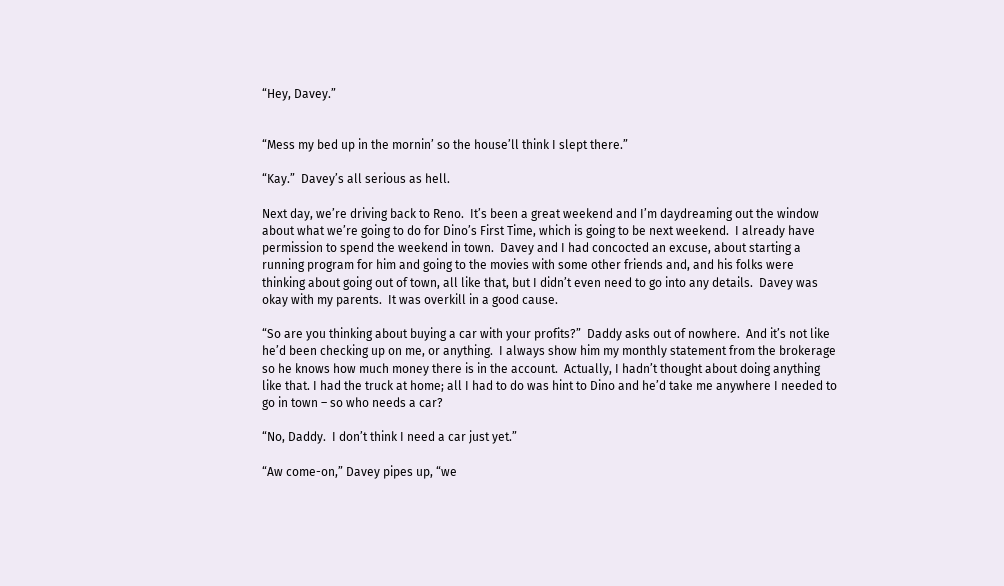“Hey, Davey.”


“Mess my bed up in the mornin’ so the house’ll think I slept there.”

“Kay.”  Davey’s all serious as hell.

Next day, we’re driving back to Reno.  It’s been a great weekend and I’m daydreaming out the window about what we’re going to do for Dino’s First Time, which is going to be next weekend.  I already have permission to spend the weekend in town.  Davey and I had concocted an excuse, about starting a running program for him and going to the movies with some other friends and, and his folks were thinking about going out of town, all like that, but I didn’t even need to go into any details.  Davey was okay with my parents.  It was overkill in a good cause.

“So are you thinking about buying a car with your profits?”  Daddy asks out of nowhere.  And it’s not like he’d been checking up on me, or anything.  I always show him my monthly statement from the brokerage so he knows how much money there is in the account.  Actually, I hadn’t thought about doing anything like that. I had the truck at home; all I had to do was hint to Dino and he’d take me anywhere I needed to go in town – so who needs a car?

“No, Daddy.  I don’t think I need a car just yet.”

“Aw come-on,” Davey pipes up, “we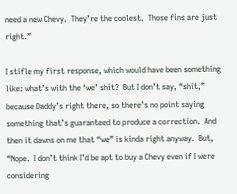need a new Chevy.  They’re the coolest.  Those fins are just right.”

I stifle my first response, which would have been something like: what’s with the ‘we’ shit?  But I don’t say, “shit,” because Daddy’s right there, so there’s no point saying something that’s guaranteed to produce a correction.  And then it dawns on me that “we” is kinda right anyway.  But, “Nope.  I don’t think I’d be apt to buy a Chevy even if I were considering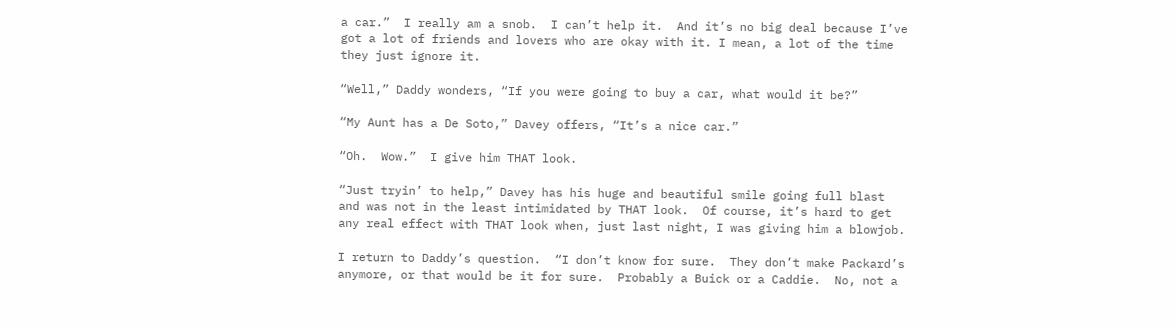a car.”  I really am a snob.  I can’t help it.  And it’s no big deal because I’ve got a lot of friends and lovers who are okay with it. I mean, a lot of the time they just ignore it.

“Well,” Daddy wonders, “If you were going to buy a car, what would it be?”

“My Aunt has a De Soto,” Davey offers, “It’s a nice car.”

“Oh.  Wow.”  I give him THAT look.

“Just tryin’ to help,” Davey has his huge and beautiful smile going full blast and was not in the least intimidated by THAT look.  Of course, it’s hard to get any real effect with THAT look when, just last night, I was giving him a blowjob.

I return to Daddy’s question.  “I don’t know for sure.  They don’t make Packard’s anymore, or that would be it for sure.  Probably a Buick or a Caddie.  No, not a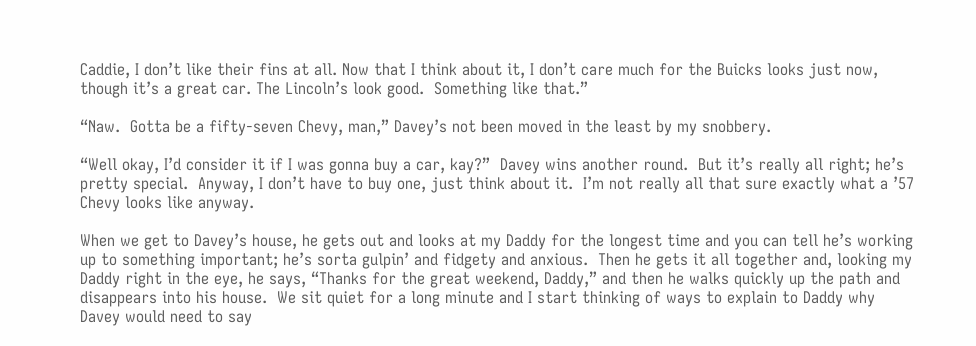Caddie, I don’t like their fins at all. Now that I think about it, I don’t care much for the Buicks looks just now, though it’s a great car. The Lincoln’s look good.  Something like that.”

“Naw.  Gotta be a fifty-seven Chevy, man,” Davey’s not been moved in the least by my snobbery.

“Well okay, I’d consider it if I was gonna buy a car, kay?”  Davey wins another round.  But it’s really all right; he’s pretty special.  Anyway, I don’t have to buy one, just think about it.  I’m not really all that sure exactly what a ’57 Chevy looks like anyway.

When we get to Davey’s house, he gets out and looks at my Daddy for the longest time and you can tell he’s working up to something important; he’s sorta gulpin’ and fidgety and anxious.  Then he gets it all together and, looking my Daddy right in the eye, he says, “Thanks for the great weekend, Daddy,” and then he walks quickly up the path and disappears into his house.  We sit quiet for a long minute and I start thinking of ways to explain to Daddy why Davey would need to say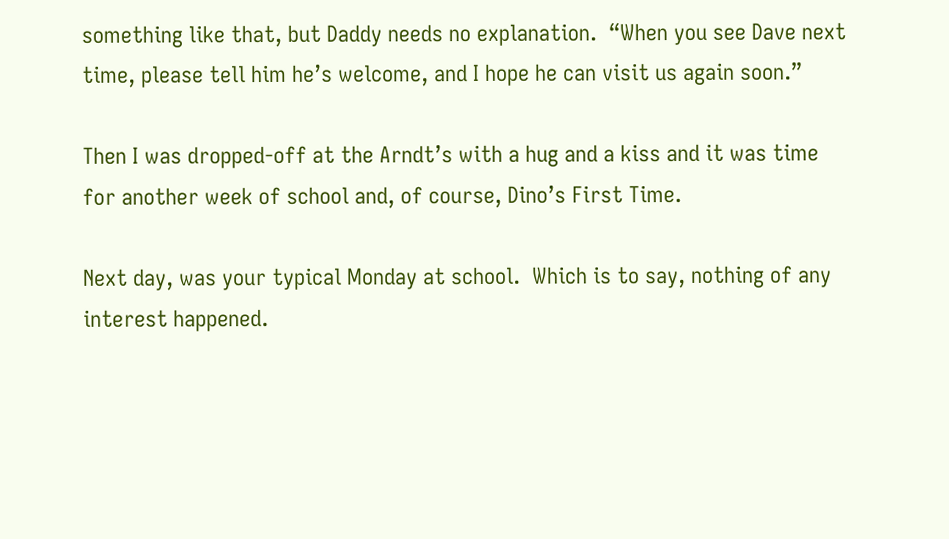something like that, but Daddy needs no explanation.  “When you see Dave next time, please tell him he’s welcome, and I hope he can visit us again soon.”

Then I was dropped-off at the Arndt’s with a hug and a kiss and it was time for another week of school and, of course, Dino’s First Time.

Next day, was your typical Monday at school.  Which is to say, nothing of any interest happened.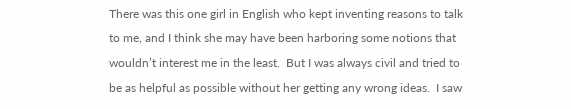There was this one girl in English who kept inventing reasons to talk to me, and I think she may have been harboring some notions that wouldn’t interest me in the least.  But I was always civil and tried to be as helpful as possible without her getting any wrong ideas.  I saw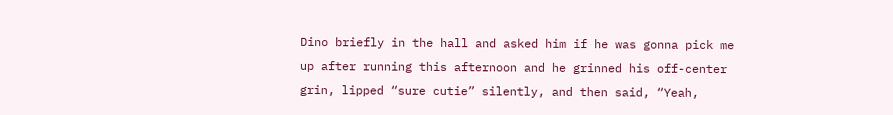Dino briefly in the hall and asked him if he was gonna pick me up after running this afternoon and he grinned his off-center grin, lipped “sure cutie” silently, and then said, “Yeah,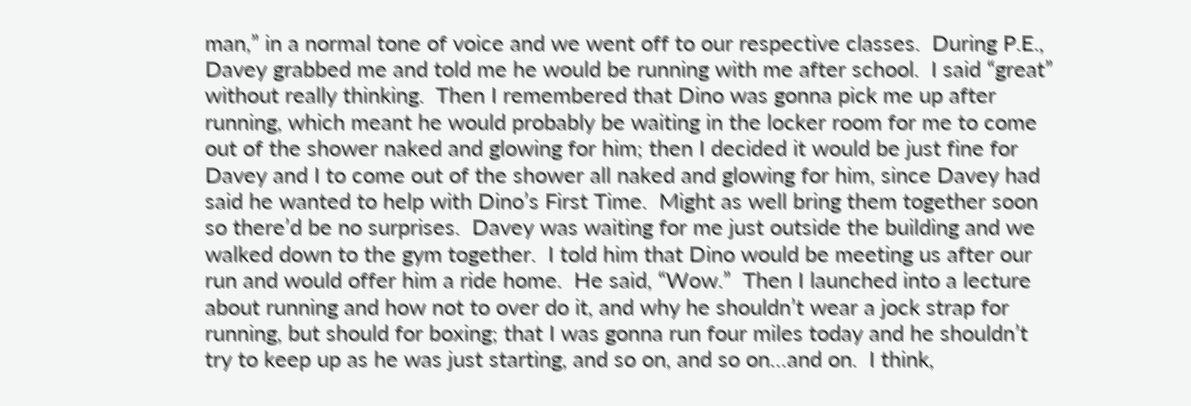man,” in a normal tone of voice and we went off to our respective classes.  During P.E., Davey grabbed me and told me he would be running with me after school.  I said “great” without really thinking.  Then I remembered that Dino was gonna pick me up after running, which meant he would probably be waiting in the locker room for me to come out of the shower naked and glowing for him; then I decided it would be just fine for Davey and I to come out of the shower all naked and glowing for him, since Davey had said he wanted to help with Dino’s First Time.  Might as well bring them together soon so there’d be no surprises.  Davey was waiting for me just outside the building and we walked down to the gym together.  I told him that Dino would be meeting us after our run and would offer him a ride home.  He said, “Wow.”  Then I launched into a lecture about running and how not to over do it, and why he shouldn’t wear a jock strap for running, but should for boxing; that I was gonna run four miles today and he shouldn’t try to keep up as he was just starting, and so on, and so on…and on.  I think,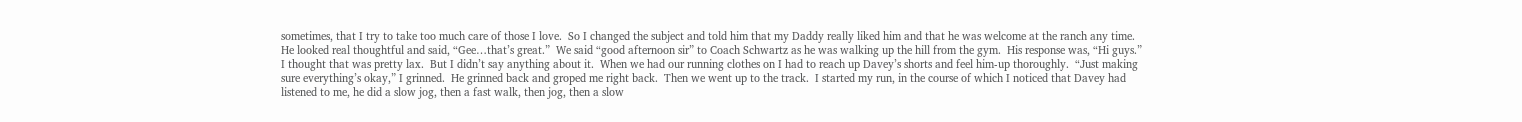sometimes, that I try to take too much care of those I love.  So I changed the subject and told him that my Daddy really liked him and that he was welcome at the ranch any time.  He looked real thoughtful and said, “Gee…that’s great.”  We said “good afternoon sir” to Coach Schwartz as he was walking up the hill from the gym.  His response was, “Hi guys.”  I thought that was pretty lax.  But I didn’t say anything about it.  When we had our running clothes on I had to reach up Davey’s shorts and feel him-up thoroughly.  “Just making sure everything’s okay,” I grinned.  He grinned back and groped me right back.  Then we went up to the track.  I started my run, in the course of which I noticed that Davey had listened to me, he did a slow jog, then a fast walk, then jog, then a slow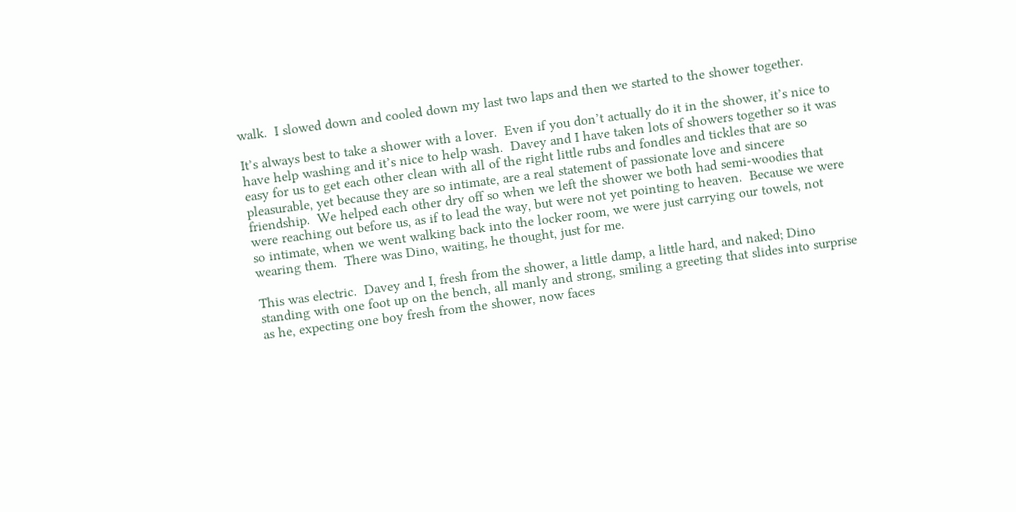walk.  I slowed down and cooled down my last two laps and then we started to the shower together.

It’s always best to take a shower with a lover.  Even if you don’t actually do it in the shower, it’s nice to have help washing and it’s nice to help wash.  Davey and I have taken lots of showers together so it was easy for us to get each other clean with all of the right little rubs and fondles and tickles that are so pleasurable, yet because they are so intimate, are a real statement of passionate love and sincere friendship.  We helped each other dry off so when we left the shower we both had semi-woodies that were reaching out before us, as if to lead the way, but were not yet pointing to heaven.  Because we were so intimate, when we went walking back into the locker room, we were just carrying our towels, not wearing them.  There was Dino, waiting, he thought, just for me.

This was electric.  Davey and I, fresh from the shower, a little damp, a little hard, and naked; Dino standing with one foot up on the bench, all manly and strong, smiling a greeting that slides into surprise as he, expecting one boy fresh from the shower, now faces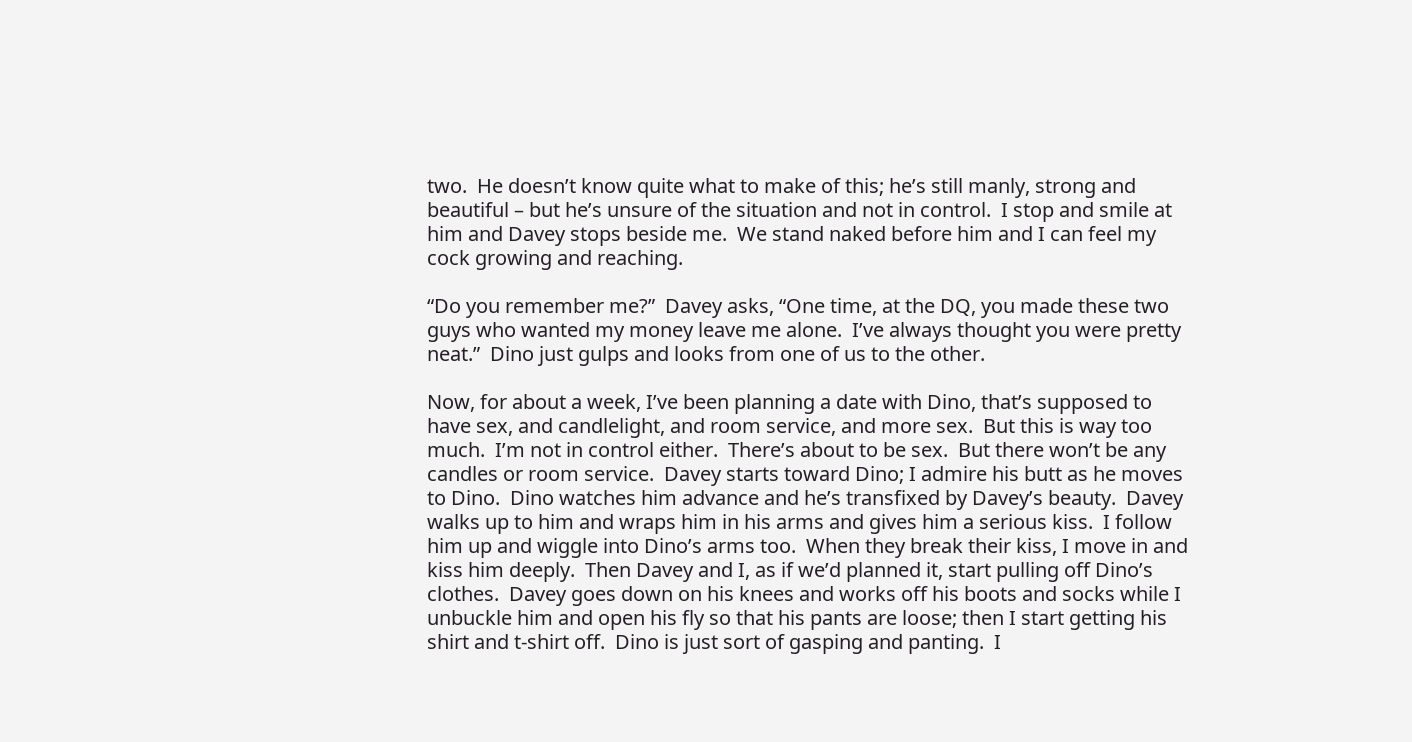two.  He doesn’t know quite what to make of this; he’s still manly, strong and beautiful – but he’s unsure of the situation and not in control.  I stop and smile at him and Davey stops beside me.  We stand naked before him and I can feel my cock growing and reaching.

“Do you remember me?”  Davey asks, “One time, at the DQ, you made these two guys who wanted my money leave me alone.  I’ve always thought you were pretty neat.”  Dino just gulps and looks from one of us to the other.

Now, for about a week, I’ve been planning a date with Dino, that’s supposed to have sex, and candlelight, and room service, and more sex.  But this is way too much.  I’m not in control either.  There’s about to be sex.  But there won’t be any candles or room service.  Davey starts toward Dino; I admire his butt as he moves to Dino.  Dino watches him advance and he’s transfixed by Davey’s beauty.  Davey walks up to him and wraps him in his arms and gives him a serious kiss.  I follow him up and wiggle into Dino’s arms too.  When they break their kiss, I move in and kiss him deeply.  Then Davey and I, as if we’d planned it, start pulling off Dino’s clothes.  Davey goes down on his knees and works off his boots and socks while I unbuckle him and open his fly so that his pants are loose; then I start getting his shirt and t-shirt off.  Dino is just sort of gasping and panting.  I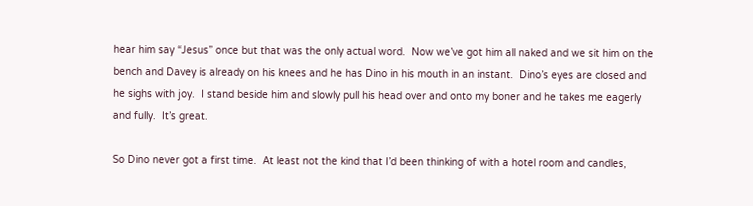hear him say “Jesus” once but that was the only actual word.  Now we’ve got him all naked and we sit him on the bench and Davey is already on his knees and he has Dino in his mouth in an instant.  Dino’s eyes are closed and he sighs with joy.  I stand beside him and slowly pull his head over and onto my boner and he takes me eagerly and fully.  It’s great.

So Dino never got a first time.  At least not the kind that I’d been thinking of with a hotel room and candles,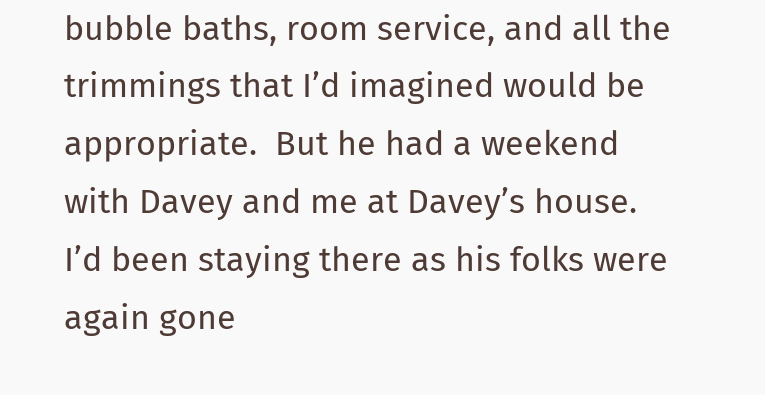bubble baths, room service, and all the trimmings that I’d imagined would be appropriate.  But he had a weekend with Davey and me at Davey’s house.  I’d been staying there as his folks were again gone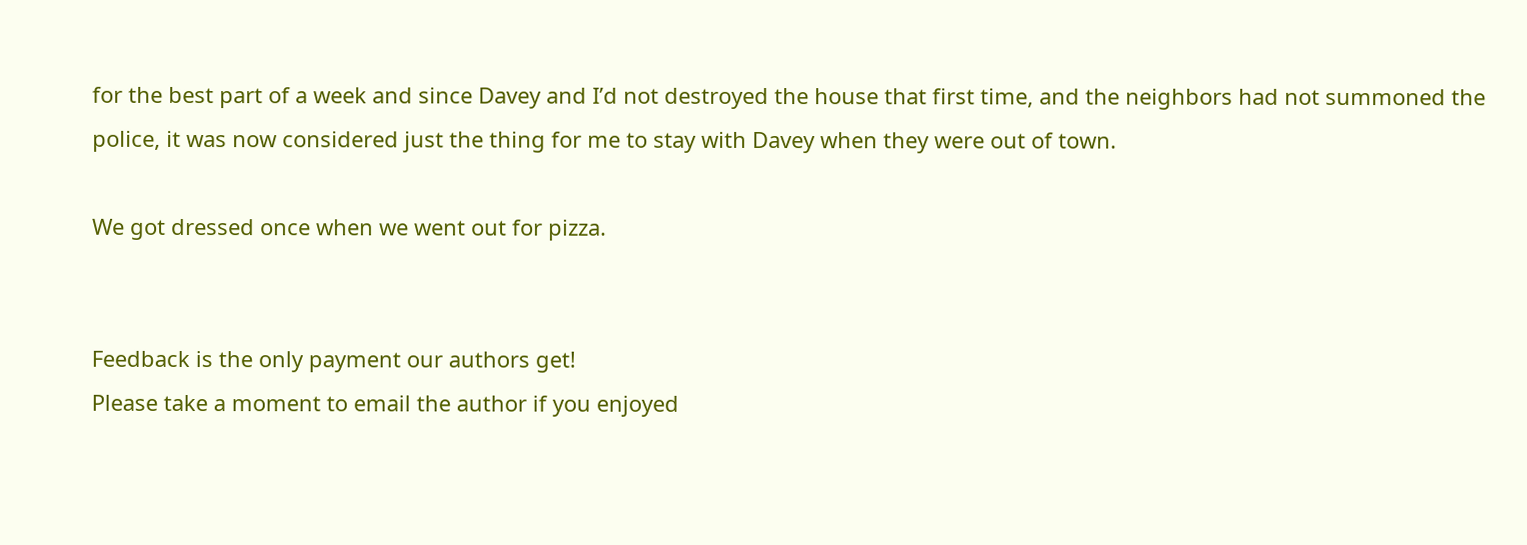for the best part of a week and since Davey and I’d not destroyed the house that first time, and the neighbors had not summoned the police, it was now considered just the thing for me to stay with Davey when they were out of town.

We got dressed once when we went out for pizza.


Feedback is the only payment our authors get!
Please take a moment to email the author if you enjoyed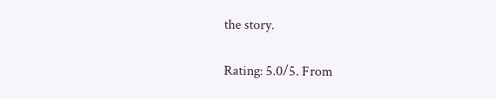the story.

Rating: 5.0/5. From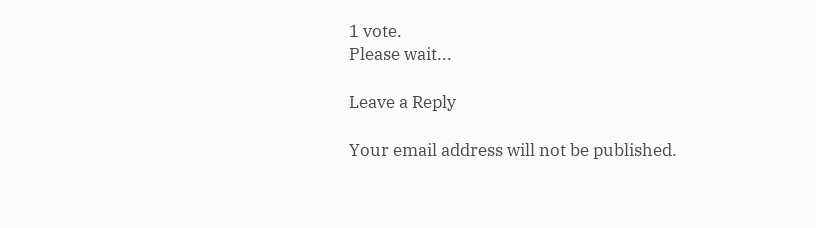1 vote.
Please wait...

Leave a Reply

Your email address will not be published.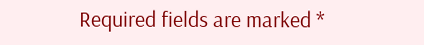Required fields are marked *